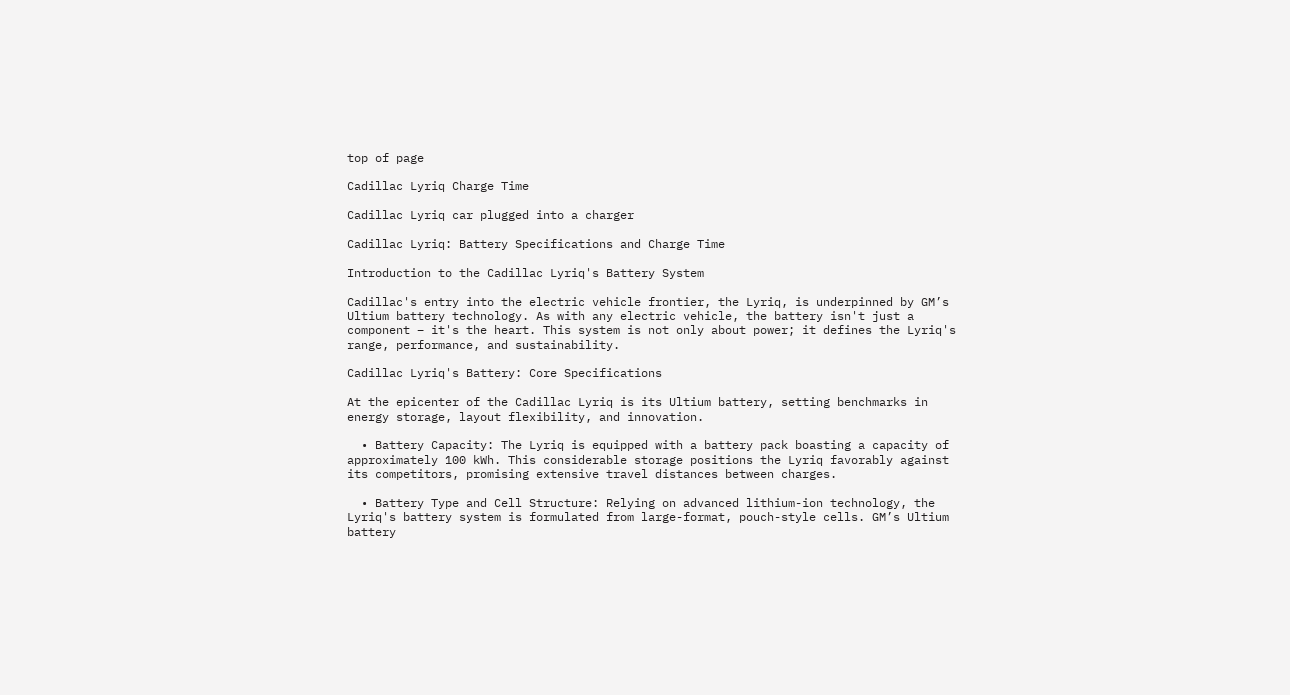top of page

Cadillac Lyriq Charge Time

Cadillac Lyriq car plugged into a charger

Cadillac Lyriq: Battery Specifications and Charge Time

Introduction to the Cadillac Lyriq's Battery System

Cadillac's entry into the electric vehicle frontier, the Lyriq, is underpinned by GM’s Ultium battery technology. As with any electric vehicle, the battery isn't just a component – it's the heart. This system is not only about power; it defines the Lyriq's range, performance, and sustainability.

Cadillac Lyriq's Battery: Core Specifications

At the epicenter of the Cadillac Lyriq is its Ultium battery, setting benchmarks in energy storage, layout flexibility, and innovation.

  • Battery Capacity: The Lyriq is equipped with a battery pack boasting a capacity of approximately 100 kWh. This considerable storage positions the Lyriq favorably against its competitors, promising extensive travel distances between charges.

  • Battery Type and Cell Structure: Relying on advanced lithium-ion technology, the Lyriq's battery system is formulated from large-format, pouch-style cells. GM’s Ultium battery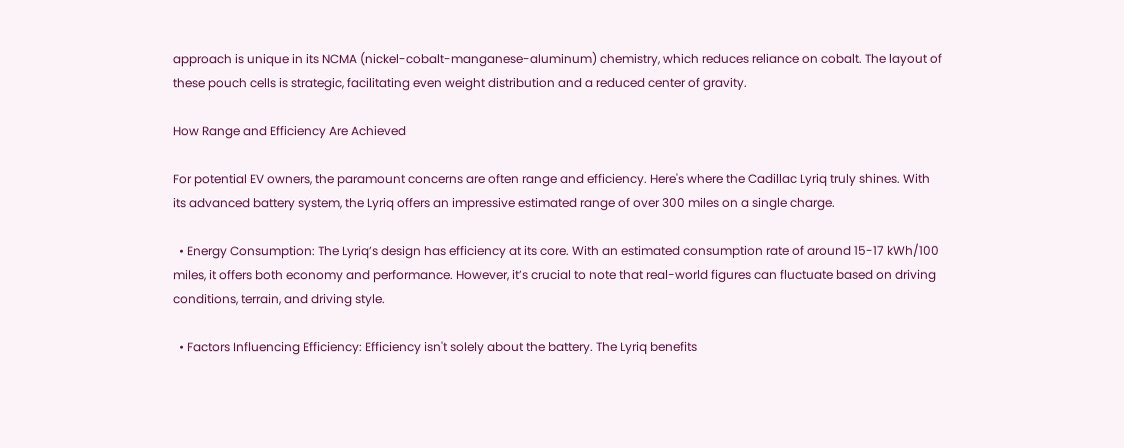approach is unique in its NCMA (nickel-cobalt-manganese-aluminum) chemistry, which reduces reliance on cobalt. The layout of these pouch cells is strategic, facilitating even weight distribution and a reduced center of gravity.

How Range and Efficiency Are Achieved

For potential EV owners, the paramount concerns are often range and efficiency. Here's where the Cadillac Lyriq truly shines. With its advanced battery system, the Lyriq offers an impressive estimated range of over 300 miles on a single charge.

  • Energy Consumption: The Lyriq’s design has efficiency at its core. With an estimated consumption rate of around 15-17 kWh/100 miles, it offers both economy and performance. However, it’s crucial to note that real-world figures can fluctuate based on driving conditions, terrain, and driving style.

  • Factors Influencing Efficiency: Efficiency isn't solely about the battery. The Lyriq benefits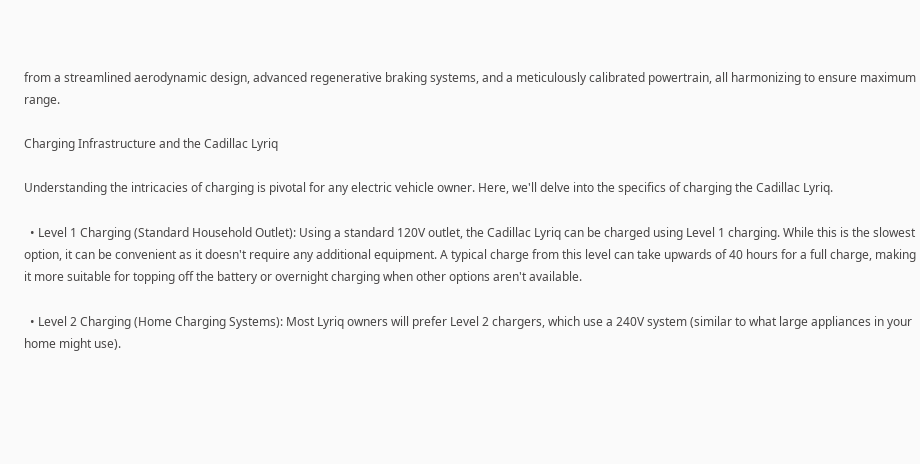from a streamlined aerodynamic design, advanced regenerative braking systems, and a meticulously calibrated powertrain, all harmonizing to ensure maximum range.

Charging Infrastructure and the Cadillac Lyriq

Understanding the intricacies of charging is pivotal for any electric vehicle owner. Here, we'll delve into the specifics of charging the Cadillac Lyriq.

  • Level 1 Charging (Standard Household Outlet): Using a standard 120V outlet, the Cadillac Lyriq can be charged using Level 1 charging. While this is the slowest option, it can be convenient as it doesn't require any additional equipment. A typical charge from this level can take upwards of 40 hours for a full charge, making it more suitable for topping off the battery or overnight charging when other options aren't available.

  • Level 2 Charging (Home Charging Systems): Most Lyriq owners will prefer Level 2 chargers, which use a 240V system (similar to what large appliances in your home might use).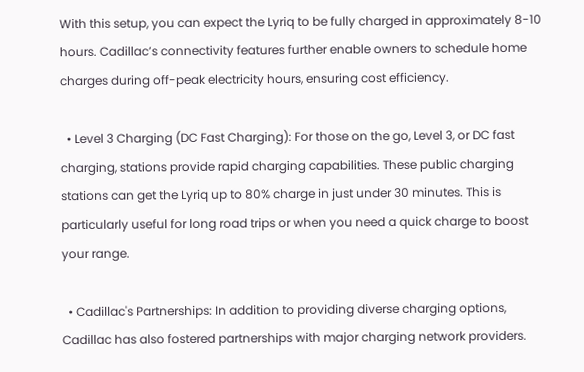With this setup, you can expect the Lyriq to be fully charged in approximately 8-10 hours. Cadillac’s connectivity features further enable owners to schedule home charges during off-peak electricity hours, ensuring cost efficiency.

  • Level 3 Charging (DC Fast Charging): For those on the go, Level 3, or DC fast charging, stations provide rapid charging capabilities. These public charging stations can get the Lyriq up to 80% charge in just under 30 minutes. This is particularly useful for long road trips or when you need a quick charge to boost your range.

  • Cadillac's Partnerships: In addition to providing diverse charging options, Cadillac has also fostered partnerships with major charging network providers.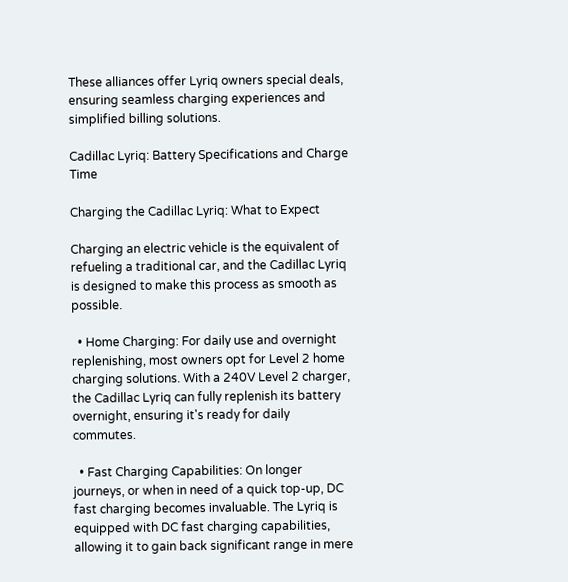These alliances offer Lyriq owners special deals, ensuring seamless charging experiences and simplified billing solutions.

Cadillac Lyriq: Battery Specifications and Charge Time

Charging the Cadillac Lyriq: What to Expect

Charging an electric vehicle is the equivalent of refueling a traditional car, and the Cadillac Lyriq is designed to make this process as smooth as possible.

  • Home Charging: For daily use and overnight replenishing, most owners opt for Level 2 home charging solutions. With a 240V Level 2 charger, the Cadillac Lyriq can fully replenish its battery overnight, ensuring it's ready for daily commutes.

  • Fast Charging Capabilities: On longer journeys, or when in need of a quick top-up, DC fast charging becomes invaluable. The Lyriq is equipped with DC fast charging capabilities, allowing it to gain back significant range in mere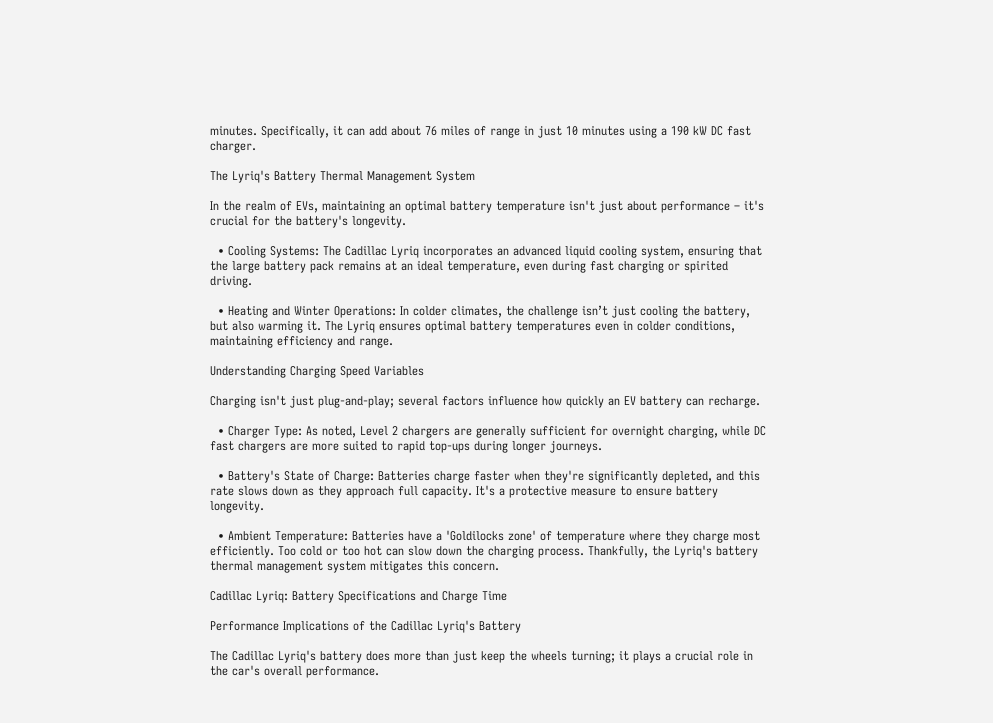minutes. Specifically, it can add about 76 miles of range in just 10 minutes using a 190 kW DC fast charger.

The Lyriq's Battery Thermal Management System

In the realm of EVs, maintaining an optimal battery temperature isn't just about performance – it's crucial for the battery's longevity.

  • Cooling Systems: The Cadillac Lyriq incorporates an advanced liquid cooling system, ensuring that the large battery pack remains at an ideal temperature, even during fast charging or spirited driving.

  • Heating and Winter Operations: In colder climates, the challenge isn’t just cooling the battery, but also warming it. The Lyriq ensures optimal battery temperatures even in colder conditions, maintaining efficiency and range.

Understanding Charging Speed Variables

Charging isn't just plug-and-play; several factors influence how quickly an EV battery can recharge.

  • Charger Type: As noted, Level 2 chargers are generally sufficient for overnight charging, while DC fast chargers are more suited to rapid top-ups during longer journeys.

  • Battery's State of Charge: Batteries charge faster when they're significantly depleted, and this rate slows down as they approach full capacity. It's a protective measure to ensure battery longevity.

  • Ambient Temperature: Batteries have a 'Goldilocks zone' of temperature where they charge most efficiently. Too cold or too hot can slow down the charging process. Thankfully, the Lyriq's battery thermal management system mitigates this concern.

Cadillac Lyriq: Battery Specifications and Charge Time

Performance Implications of the Cadillac Lyriq's Battery

The Cadillac Lyriq's battery does more than just keep the wheels turning; it plays a crucial role in the car's overall performance.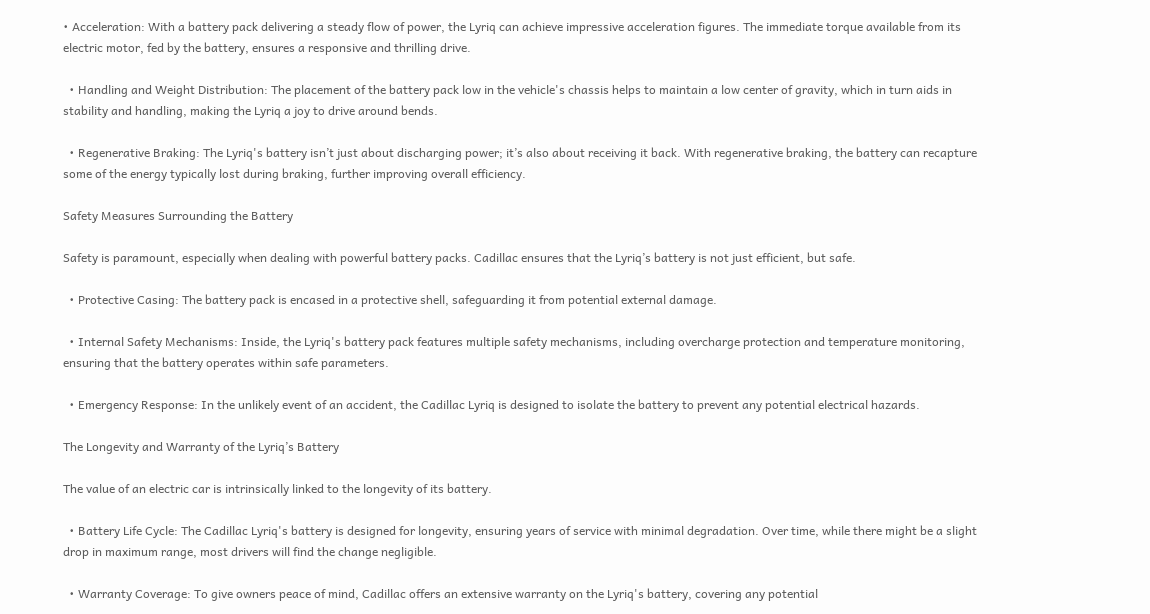• Acceleration: With a battery pack delivering a steady flow of power, the Lyriq can achieve impressive acceleration figures. The immediate torque available from its electric motor, fed by the battery, ensures a responsive and thrilling drive.

  • Handling and Weight Distribution: The placement of the battery pack low in the vehicle's chassis helps to maintain a low center of gravity, which in turn aids in stability and handling, making the Lyriq a joy to drive around bends.

  • Regenerative Braking: The Lyriq's battery isn’t just about discharging power; it’s also about receiving it back. With regenerative braking, the battery can recapture some of the energy typically lost during braking, further improving overall efficiency.

Safety Measures Surrounding the Battery

Safety is paramount, especially when dealing with powerful battery packs. Cadillac ensures that the Lyriq’s battery is not just efficient, but safe.

  • Protective Casing: The battery pack is encased in a protective shell, safeguarding it from potential external damage.

  • Internal Safety Mechanisms: Inside, the Lyriq's battery pack features multiple safety mechanisms, including overcharge protection and temperature monitoring, ensuring that the battery operates within safe parameters.

  • Emergency Response: In the unlikely event of an accident, the Cadillac Lyriq is designed to isolate the battery to prevent any potential electrical hazards.

The Longevity and Warranty of the Lyriq’s Battery

The value of an electric car is intrinsically linked to the longevity of its battery.

  • Battery Life Cycle: The Cadillac Lyriq's battery is designed for longevity, ensuring years of service with minimal degradation. Over time, while there might be a slight drop in maximum range, most drivers will find the change negligible.

  • Warranty Coverage: To give owners peace of mind, Cadillac offers an extensive warranty on the Lyriq's battery, covering any potential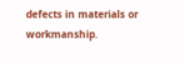defects in materials or workmanship.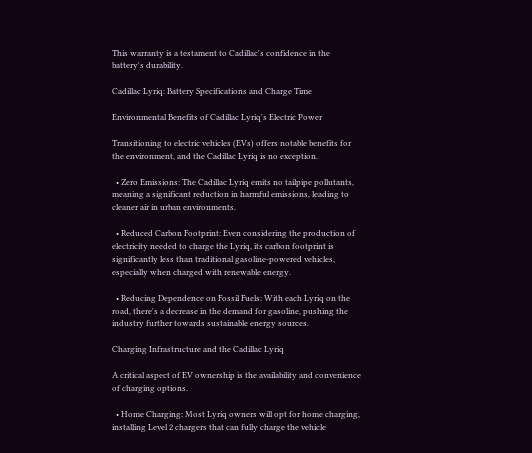This warranty is a testament to Cadillac's confidence in the battery's durability.

Cadillac Lyriq: Battery Specifications and Charge Time

Environmental Benefits of Cadillac Lyriq's Electric Power

Transitioning to electric vehicles (EVs) offers notable benefits for the environment, and the Cadillac Lyriq is no exception.

  • Zero Emissions: The Cadillac Lyriq emits no tailpipe pollutants, meaning a significant reduction in harmful emissions, leading to cleaner air in urban environments.

  • Reduced Carbon Footprint: Even considering the production of electricity needed to charge the Lyriq, its carbon footprint is significantly less than traditional gasoline-powered vehicles, especially when charged with renewable energy.

  • Reducing Dependence on Fossil Fuels: With each Lyriq on the road, there's a decrease in the demand for gasoline, pushing the industry further towards sustainable energy sources.

Charging Infrastructure and the Cadillac Lyriq

A critical aspect of EV ownership is the availability and convenience of charging options.

  • Home Charging: Most Lyriq owners will opt for home charging, installing Level 2 chargers that can fully charge the vehicle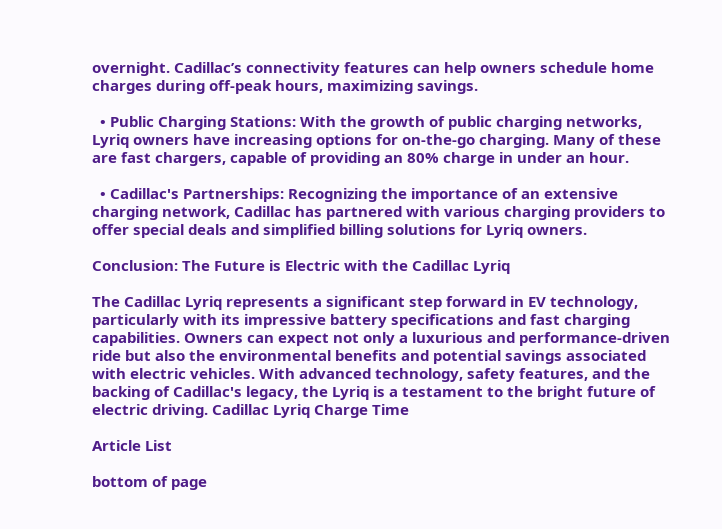overnight. Cadillac’s connectivity features can help owners schedule home charges during off-peak hours, maximizing savings.

  • Public Charging Stations: With the growth of public charging networks, Lyriq owners have increasing options for on-the-go charging. Many of these are fast chargers, capable of providing an 80% charge in under an hour.

  • Cadillac's Partnerships: Recognizing the importance of an extensive charging network, Cadillac has partnered with various charging providers to offer special deals and simplified billing solutions for Lyriq owners.

Conclusion: The Future is Electric with the Cadillac Lyriq

The Cadillac Lyriq represents a significant step forward in EV technology, particularly with its impressive battery specifications and fast charging capabilities. Owners can expect not only a luxurious and performance-driven ride but also the environmental benefits and potential savings associated with electric vehicles. With advanced technology, safety features, and the backing of Cadillac's legacy, the Lyriq is a testament to the bright future of electric driving. Cadillac Lyriq Charge Time

Article List

bottom of page